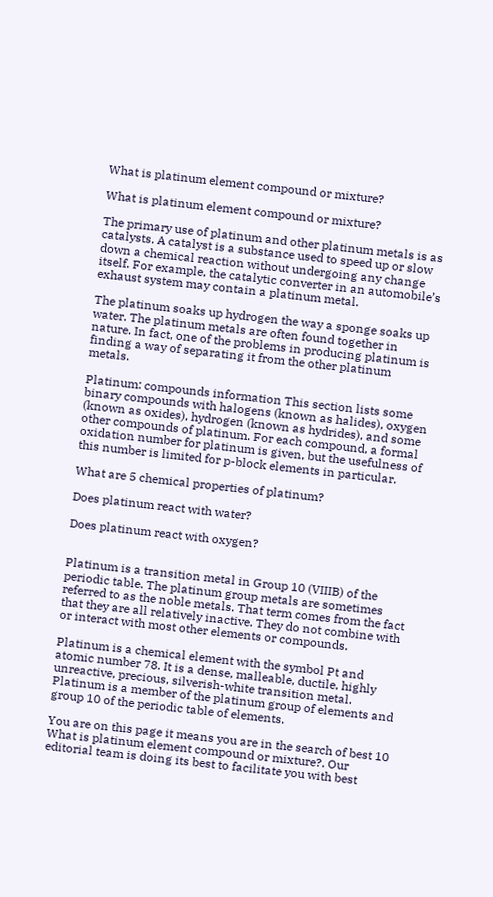What is platinum element compound or mixture?

What is platinum element compound or mixture?

The primary use of platinum and other platinum metals is as catalysts. A catalyst is a substance used to speed up or slow down a chemical reaction without undergoing any change itself. For example, the catalytic converter in an automobile’s exhaust system may contain a platinum metal.

The platinum soaks up hydrogen the way a sponge soaks up water. The platinum metals are often found together in nature. In fact, one of the problems in producing platinum is finding a way of separating it from the other platinum metals.

Platinum: compounds information This section lists some binary compounds with halogens (known as halides), oxygen (known as oxides), hydrogen (known as hydrides), and some other compounds of platinum. For each compound, a formal oxidation number for platinum is given, but the usefulness of this number is limited for p-block elements in particular.

What are 5 chemical properties of platinum?

Does platinum react with water?

Does platinum react with oxygen?


Platinum is a transition metal in Group 10 (VIIIB) of the periodic table. The platinum group metals are sometimes referred to as the noble metals. That term comes from the fact that they are all relatively inactive. They do not combine with or interact with most other elements or compounds.

Platinum is a chemical element with the symbol Pt and atomic number 78. It is a dense, malleable, ductile, highly unreactive, precious, silverish-white transition metal. Platinum is a member of the platinum group of elements and group 10 of the periodic table of elements.

You are on this page it means you are in the search of best 10 What is platinum element compound or mixture?. Our editorial team is doing its best to facilitate you with best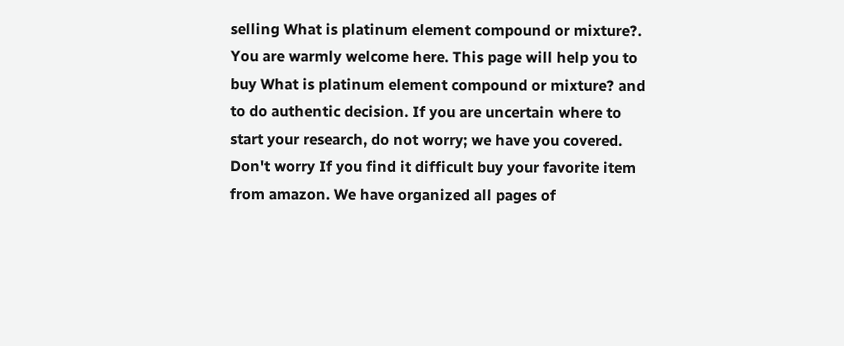selling What is platinum element compound or mixture?. You are warmly welcome here. This page will help you to buy What is platinum element compound or mixture? and to do authentic decision. If you are uncertain where to start your research, do not worry; we have you covered. Don't worry If you find it difficult buy your favorite item from amazon. We have organized all pages of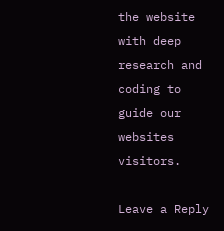the website with deep research and coding to guide our websites visitors.

Leave a Reply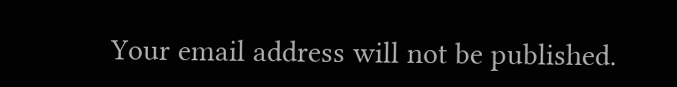Your email address will not be published.